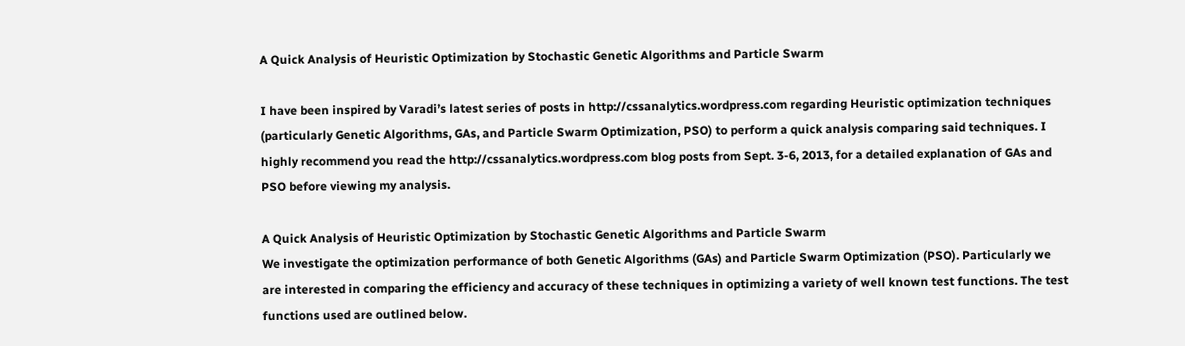A Quick Analysis of Heuristic Optimization by Stochastic Genetic Algorithms and Particle Swarm

I have been inspired by Varadi’s latest series of posts in http://cssanalytics.wordpress.com regarding Heuristic optimization techniques (particularly Genetic Algorithms, GAs, and Particle Swarm Optimization, PSO) to perform a quick analysis comparing said techniques. I highly recommend you read the http://cssanalytics.wordpress.com blog posts from Sept. 3-6, 2013, for a detailed explanation of GAs and PSO before viewing my analysis.

A Quick Analysis of Heuristic Optimization by Stochastic Genetic Algorithms and Particle Swarm
We investigate the optimization performance of both Genetic Algorithms (GAs) and Particle Swarm Optimization (PSO). Particularly we are interested in comparing the efficiency and accuracy of these techniques in optimizing a variety of well known test functions. The test functions used are outlined below.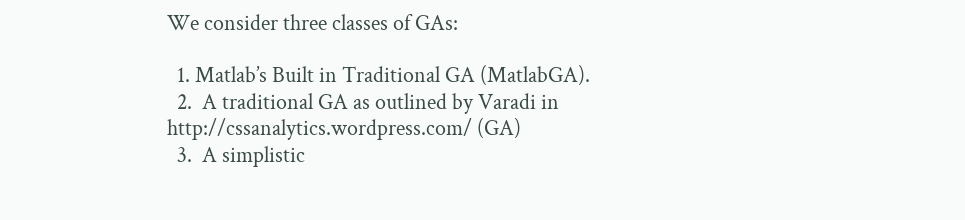We consider three classes of GAs:

  1. Matlab’s Built in Traditional GA (MatlabGA).
  2.  A traditional GA as outlined by Varadi in  http://cssanalytics.wordpress.com/ (GA)
  3.  A simplistic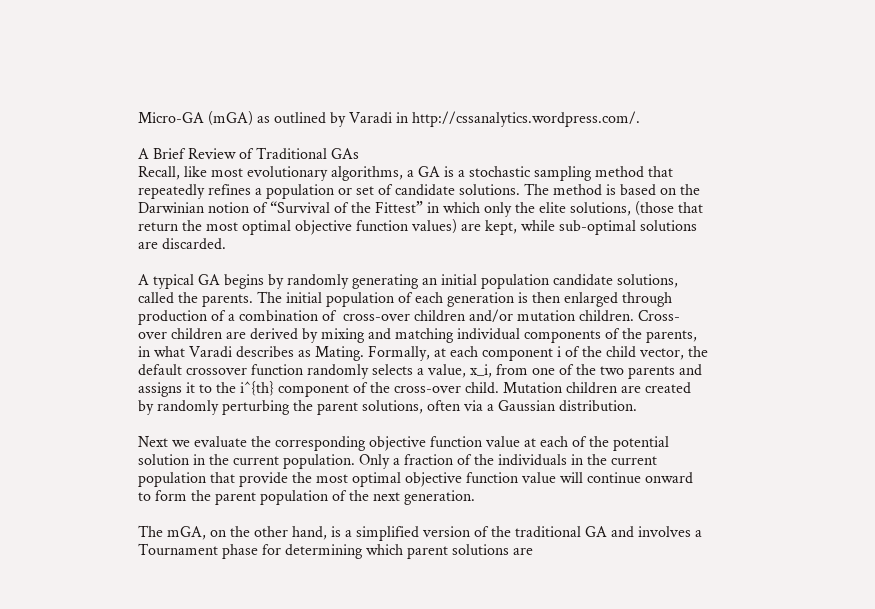Micro-GA (mGA) as outlined by Varadi in http://cssanalytics.wordpress.com/.

A Brief Review of Traditional GAs
Recall, like most evolutionary algorithms, a GA is a stochastic sampling method that repeatedly refines a population or set of candidate solutions. The method is based on the Darwinian notion of “Survival of the Fittest” in which only the elite solutions, (those that return the most optimal objective function values) are kept, while sub-optimal solutions are discarded.

A typical GA begins by randomly generating an initial population candidate solutions, called the parents. The initial population of each generation is then enlarged through production of a combination of  cross-over children and/or mutation children. Cross-over children are derived by mixing and matching individual components of the parents, in what Varadi describes as Mating. Formally, at each component i of the child vector, the default crossover function randomly selects a value, x_i, from one of the two parents and assigns it to the i^{th} component of the cross-over child. Mutation children are created by randomly perturbing the parent solutions, often via a Gaussian distribution.

Next we evaluate the corresponding objective function value at each of the potential solution in the current population. Only a fraction of the individuals in the current population that provide the most optimal objective function value will continue onward to form the parent population of the next generation.

The mGA, on the other hand, is a simplified version of the traditional GA and involves a Tournament phase for determining which parent solutions are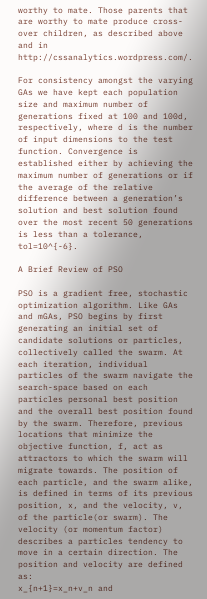worthy to mate. Those parents that are worthy to mate produce cross-over children, as described above and in http://cssanalytics.wordpress.com/.

For consistency amongst the varying GAs we have kept each population size and maximum number of generations fixed at 100 and 100d, respectively, where d is the number of input dimensions to the test function. Convergence is established either by achieving the maximum number of generations or if the average of the relative difference between a generation’s solution and best solution found over the most recent 50 generations is less than a tolerance, tol=10^{-6}.

A Brief Review of PSO

PSO is a gradient free, stochastic optimization algorithm. Like GAs and mGAs, PSO begins by first generating an initial set of candidate solutions or particles, collectively called the swarm. At each iteration, individual particles of the swarm navigate the search-space based on each particles personal best position and the overall best position found by the swarm. Therefore, previous locations that minimize the objective function, f, act as attractors to which the swarm will migrate towards. The position of each particle, and the swarm alike, is defined in terms of its previous position, x, and the velocity, v, of the particle(or swarm). The velocity (or momentum factor) describes a particles tendency to move in a certain direction. The position and velocity are defined as:
x_{n+1}=x_n+v_n and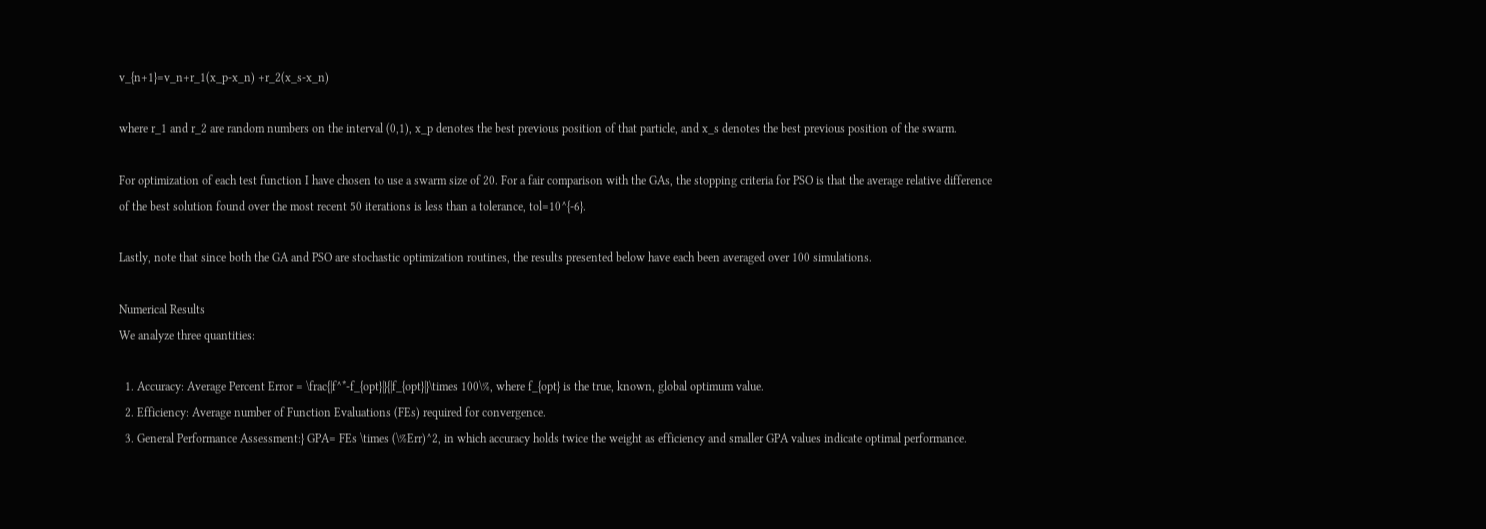v_{n+1}=v_n+r_1(x_p-x_n) +r_2(x_s-x_n)

where r_1 and r_2 are random numbers on the interval (0,1), x_p denotes the best previous position of that particle, and x_s denotes the best previous position of the swarm.

For optimization of each test function I have chosen to use a swarm size of 20. For a fair comparison with the GAs, the stopping criteria for PSO is that the average relative difference of the best solution found over the most recent 50 iterations is less than a tolerance, tol=10^{-6}.

Lastly, note that since both the GA and PSO are stochastic optimization routines, the results presented below have each been averaged over 100 simulations.

Numerical Results
We analyze three quantities:

  1. Accuracy: Average Percent Error = \frac{|f^*-f_{opt}|}{|f_{opt}|}\times 100\%, where f_{opt} is the true, known, global optimum value.
  2. Efficiency: Average number of Function Evaluations (FEs) required for convergence.
  3. General Performance Assessment:} GPA= FEs \times (\%Err)^2, in which accuracy holds twice the weight as efficiency and smaller GPA values indicate optimal performance.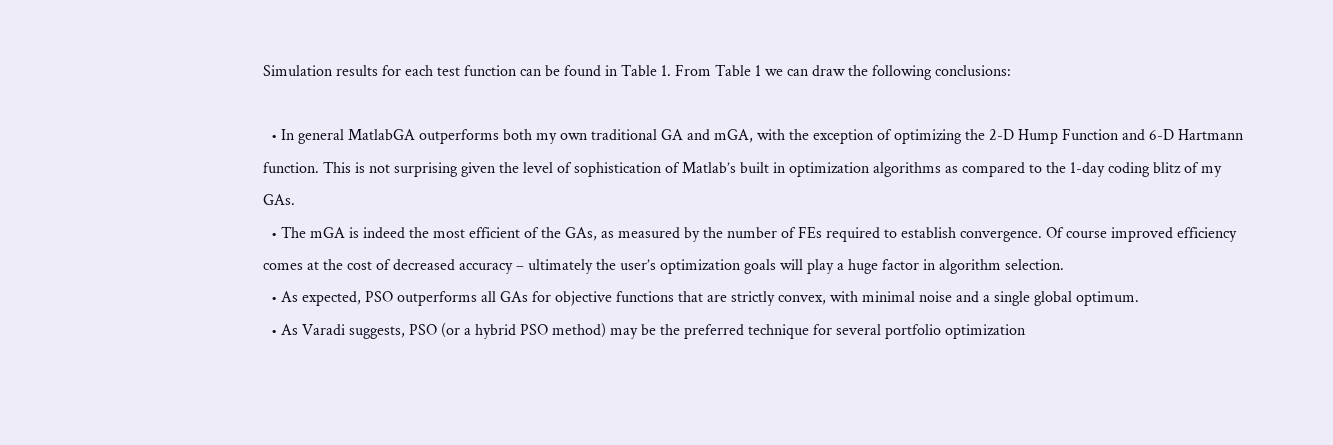Simulation results for each test function can be found in Table 1. From Table 1 we can draw the following conclusions:

  • In general MatlabGA outperforms both my own traditional GA and mGA, with the exception of optimizing the 2-D Hump Function and 6-D Hartmann function. This is not surprising given the level of sophistication of Matlab’s built in optimization algorithms as compared to the 1-day coding blitz of my GAs.
  • The mGA is indeed the most efficient of the GAs, as measured by the number of FEs required to establish convergence. Of course improved efficiency comes at the cost of decreased accuracy – ultimately the user’s optimization goals will play a huge factor in algorithm selection.
  • As expected, PSO outperforms all GAs for objective functions that are strictly convex, with minimal noise and a single global optimum.
  • As Varadi suggests, PSO (or a hybrid PSO method) may be the preferred technique for several portfolio optimization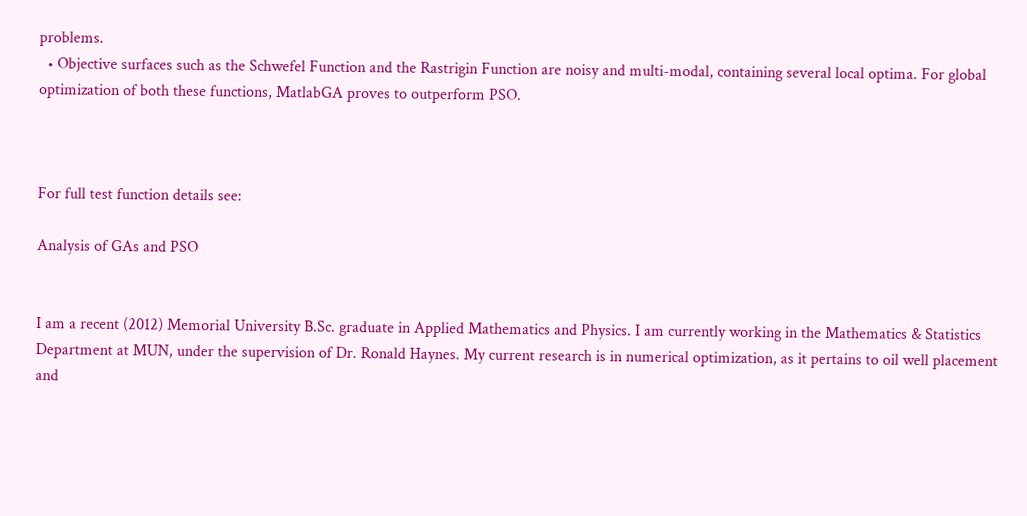problems.
  • Objective surfaces such as the Schwefel Function and the Rastrigin Function are noisy and multi-modal, containing several local optima. For global optimization of both these functions, MatlabGA proves to outperform PSO.



For full test function details see:

Analysis of GAs and PSO


I am a recent (2012) Memorial University B.Sc. graduate in Applied Mathematics and Physics. I am currently working in the Mathematics & Statistics Department at MUN, under the supervision of Dr. Ronald Haynes. My current research is in numerical optimization, as it pertains to oil well placement and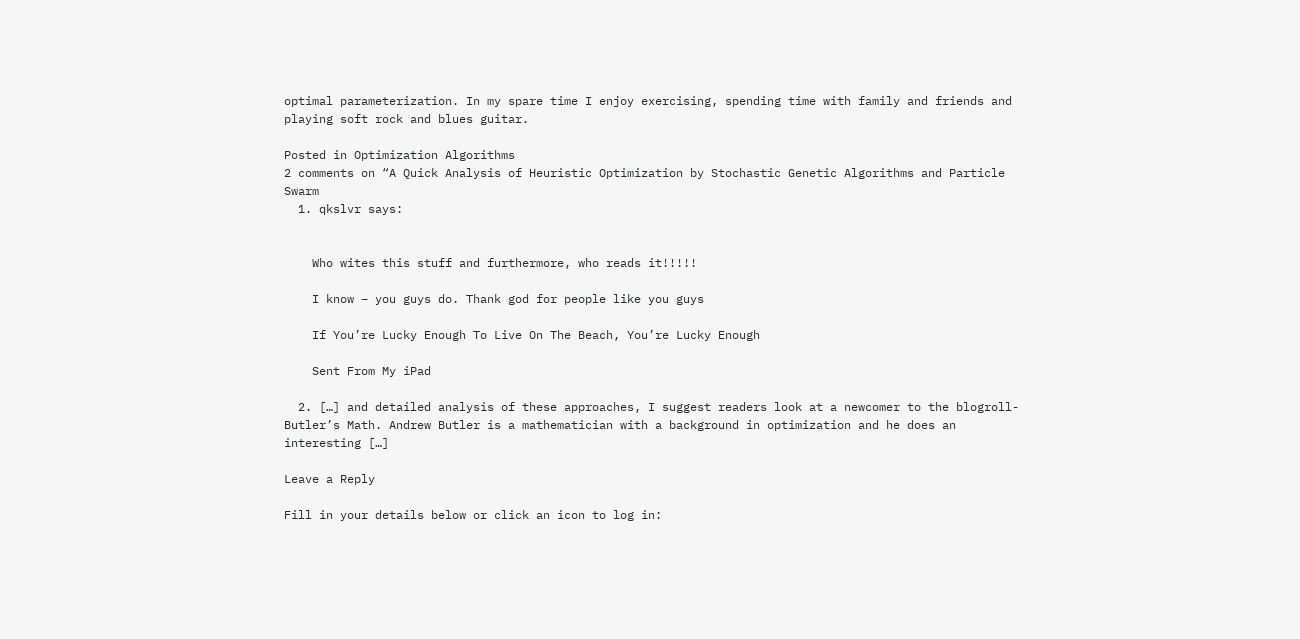optimal parameterization. In my spare time I enjoy exercising, spending time with family and friends and playing soft rock and blues guitar.

Posted in Optimization Algorithms
2 comments on “A Quick Analysis of Heuristic Optimization by Stochastic Genetic Algorithms and Particle Swarm
  1. qkslvr says:


    Who wites this stuff and furthermore, who reads it!!!!!

    I know – you guys do. Thank god for people like you guys

    If You’re Lucky Enough To Live On The Beach, You’re Lucky Enough

    Sent From My iPad

  2. […] and detailed analysis of these approaches, I suggest readers look at a newcomer to the blogroll- Butler’s Math. Andrew Butler is a mathematician with a background in optimization and he does an interesting […]

Leave a Reply

Fill in your details below or click an icon to log in: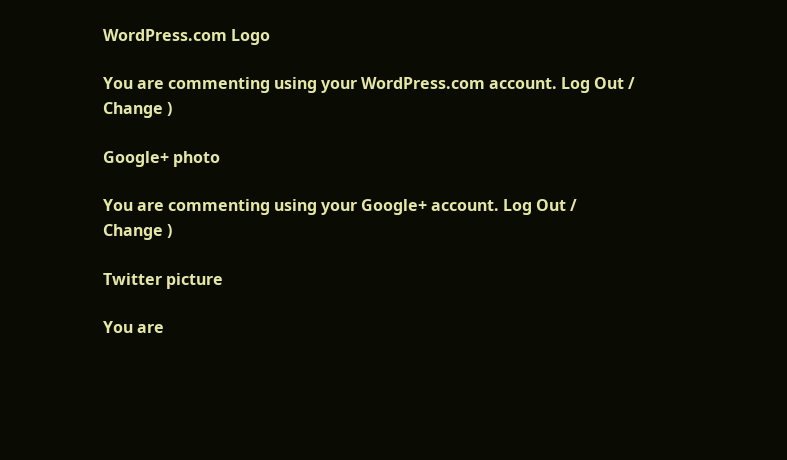WordPress.com Logo

You are commenting using your WordPress.com account. Log Out /  Change )

Google+ photo

You are commenting using your Google+ account. Log Out /  Change )

Twitter picture

You are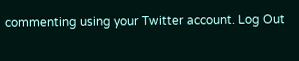commenting using your Twitter account. Log Out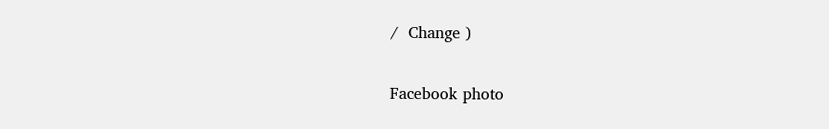/  Change )

Facebook photo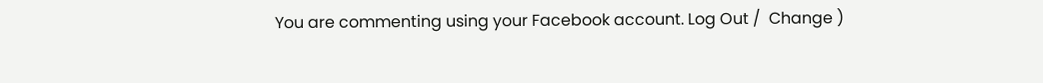You are commenting using your Facebook account. Log Out /  Change )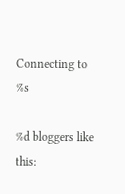Connecting to %s

%d bloggers like this: